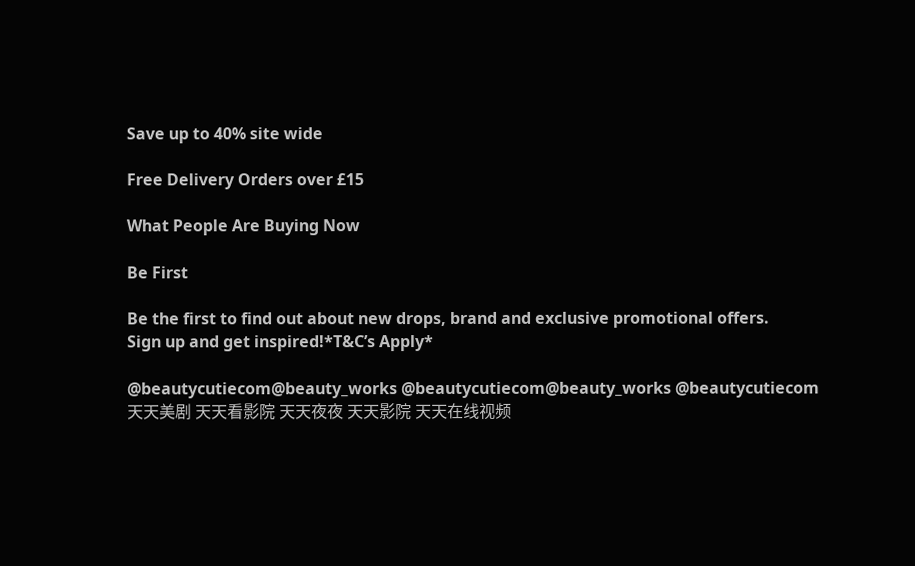Save up to 40% site wide

Free Delivery Orders over £15

What People Are Buying Now

Be First

Be the first to find out about new drops, brand and exclusive promotional offers.
Sign up and get inspired!*T&C’s Apply*

@beautycutiecom@beauty_works @beautycutiecom@beauty_works @beautycutiecom
天天美剧 天天看影院 天天夜夜 天天影院 天天在线视频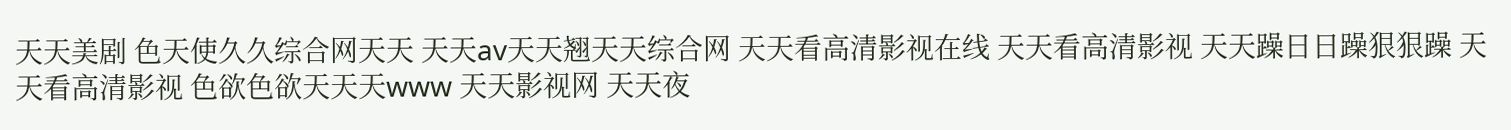天天美剧 色天使久久综合网天天 天天av天天翘天天综合网 天天看高清影视在线 天天看高清影视 天天躁日日躁狠狠躁 天天看高清影视 色欲色欲天天天www 天天影视网 天天夜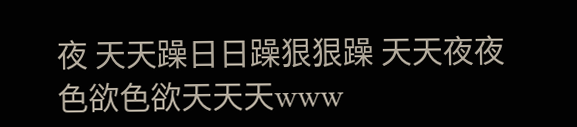夜 天天躁日日躁狠狠躁 天天夜夜 色欲色欲天天天www